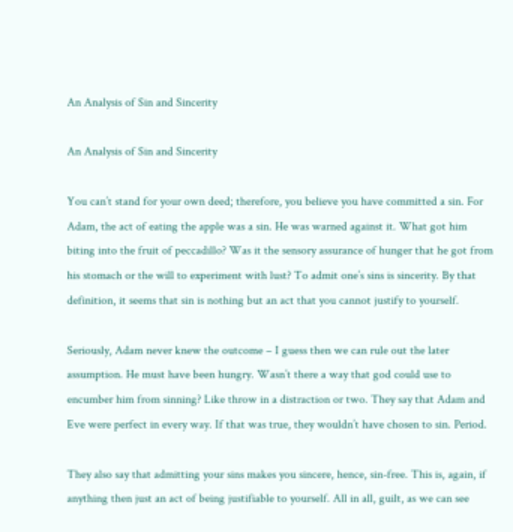An Analysis of Sin and Sincerity

An Analysis of Sin and Sincerity

You can’t stand for your own deed; therefore, you believe you have committed a sin. For Adam, the act of eating the apple was a sin. He was warned against it. What got him biting into the fruit of peccadillo? Was it the sensory assurance of hunger that he got from his stomach or the will to experiment with lust? To admit one’s sins is sincerity. By that definition, it seems that sin is nothing but an act that you cannot justify to yourself.

Seriously, Adam never knew the outcome – I guess then we can rule out the later assumption. He must have been hungry. Wasn’t there a way that god could use to encumber him from sinning? Like throw in a distraction or two. They say that Adam and Eve were perfect in every way. If that was true, they wouldn’t have chosen to sin. Period.

They also say that admitting your sins makes you sincere, hence, sin-free. This is, again, if anything then just an act of being justifiable to yourself. All in all, guilt, as we can see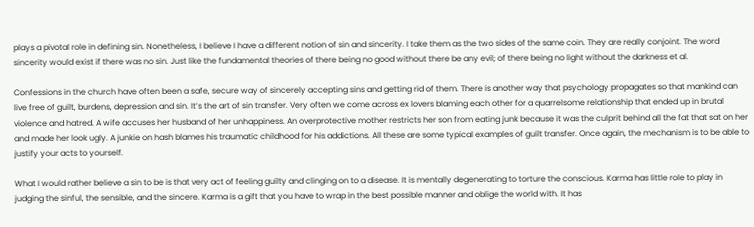plays a pivotal role in defining sin. Nonetheless, I believe I have a different notion of sin and sincerity. I take them as the two sides of the same coin. They are really conjoint. The word sincerity would exist if there was no sin. Just like the fundamental theories of there being no good without there be any evil; of there being no light without the darkness et al.

Confessions in the church have often been a safe, secure way of sincerely accepting sins and getting rid of them. There is another way that psychology propagates so that mankind can live free of guilt, burdens, depression and sin. It’s the art of sin transfer. Very often we come across ex lovers blaming each other for a quarrelsome relationship that ended up in brutal violence and hatred. A wife accuses her husband of her unhappiness. An overprotective mother restricts her son from eating junk because it was the culprit behind all the fat that sat on her and made her look ugly. A junkie on hash blames his traumatic childhood for his addictions. All these are some typical examples of guilt transfer. Once again, the mechanism is to be able to justify your acts to yourself.

What I would rather believe a sin to be is that very act of feeling guilty and clinging on to a disease. It is mentally degenerating to torture the conscious. Karma has little role to play in judging the sinful, the sensible, and the sincere. Karma is a gift that you have to wrap in the best possible manner and oblige the world with. It has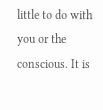little to do with you or the conscious. It is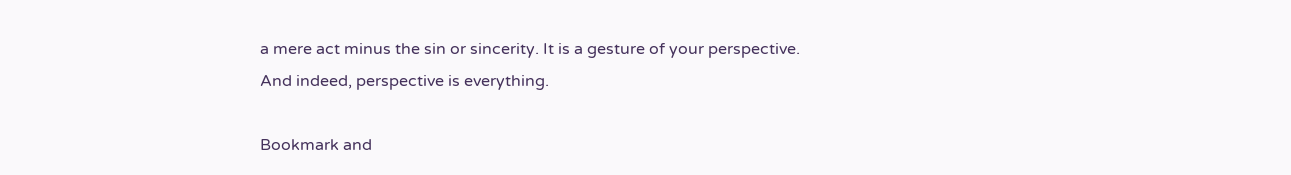a mere act minus the sin or sincerity. It is a gesture of your perspective. And indeed, perspective is everything.

Bookmark and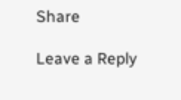Share

Leave a Reply